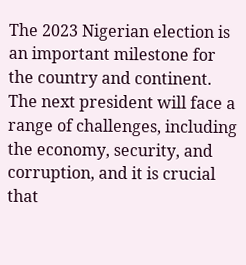The 2023 Nigerian election is an important milestone for the country and continent. The next president will face a range of challenges, including the economy, security, and corruption, and it is crucial that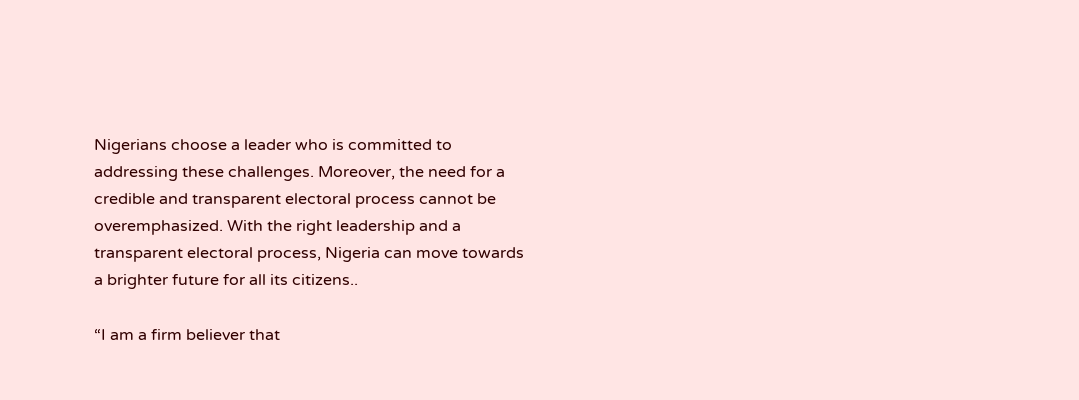Nigerians choose a leader who is committed to addressing these challenges. Moreover, the need for a credible and transparent electoral process cannot be overemphasized. With the right leadership and a transparent electoral process, Nigeria can move towards a brighter future for all its citizens..

“I am a firm believer that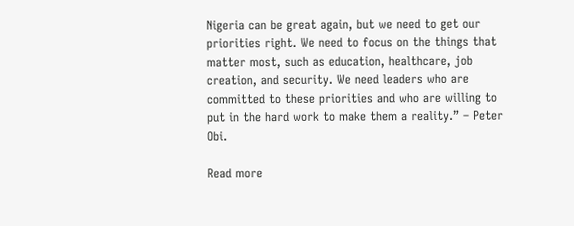Nigeria can be great again, but we need to get our priorities right. We need to focus on the things that matter most, such as education, healthcare, job creation, and security. We need leaders who are committed to these priorities and who are willing to put in the hard work to make them a reality.” – Peter Obi.

Read more